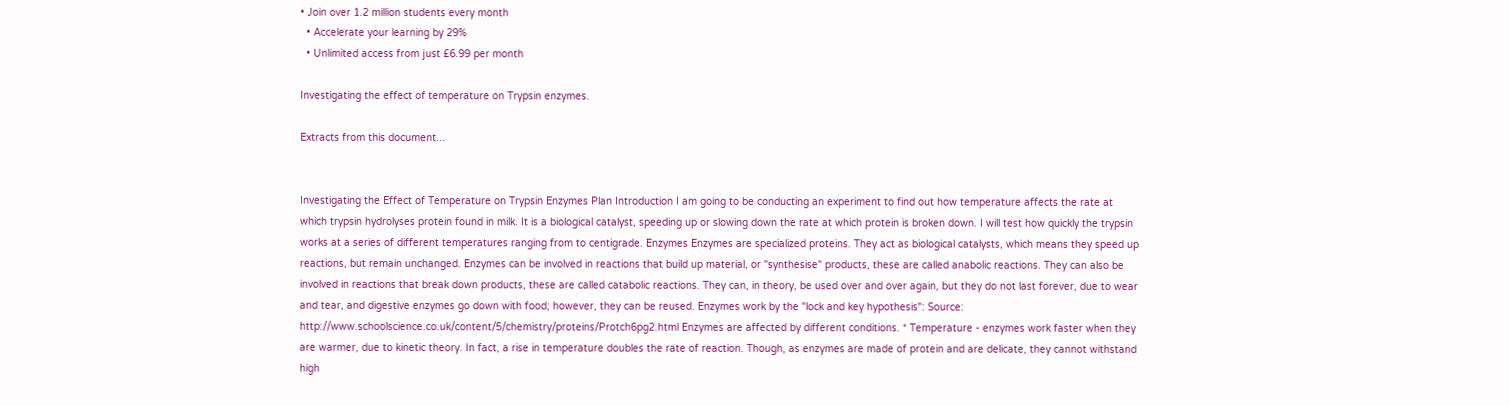• Join over 1.2 million students every month
  • Accelerate your learning by 29%
  • Unlimited access from just £6.99 per month

Investigating the effect of temperature on Trypsin enzymes.

Extracts from this document...


Investigating the Effect of Temperature on Trypsin Enzymes Plan Introduction I am going to be conducting an experiment to find out how temperature affects the rate at which trypsin hydrolyses protein found in milk. It is a biological catalyst, speeding up or slowing down the rate at which protein is broken down. I will test how quickly the trypsin works at a series of different temperatures ranging from to centigrade. Enzymes Enzymes are specialized proteins. They act as biological catalysts, which means they speed up reactions, but remain unchanged. Enzymes can be involved in reactions that build up material, or "synthesise" products, these are called anabolic reactions. They can also be involved in reactions that break down products, these are called catabolic reactions. They can, in theory, be used over and over again, but they do not last forever, due to wear and tear, and digestive enzymes go down with food; however, they can be reused. Enzymes work by the "lock and key hypothesis": Source: http://www.schoolscience.co.uk/content/5/chemistry/proteins/Protch6pg2.html Enzymes are affected by different conditions. * Temperature - enzymes work faster when they are warmer, due to kinetic theory. In fact, a rise in temperature doubles the rate of reaction. Though, as enzymes are made of protein and are delicate, they cannot withstand high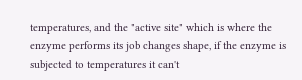temperatures, and the "active site" which is where the enzyme performs its job changes shape, if the enzyme is subjected to temperatures it can't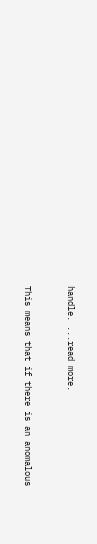handle. ...read more.


This means that if there is an anomalous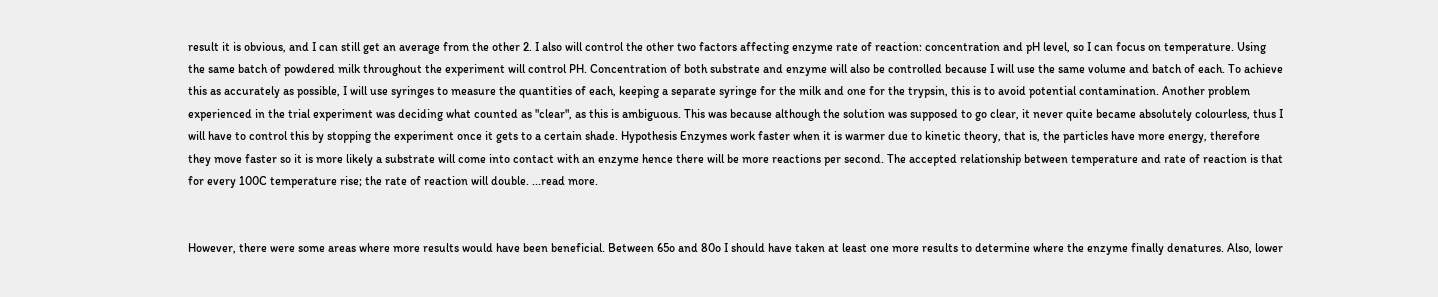result it is obvious, and I can still get an average from the other 2. I also will control the other two factors affecting enzyme rate of reaction: concentration and pH level, so I can focus on temperature. Using the same batch of powdered milk throughout the experiment will control PH. Concentration of both substrate and enzyme will also be controlled because I will use the same volume and batch of each. To achieve this as accurately as possible, I will use syringes to measure the quantities of each, keeping a separate syringe for the milk and one for the trypsin, this is to avoid potential contamination. Another problem experienced in the trial experiment was deciding what counted as "clear", as this is ambiguous. This was because although the solution was supposed to go clear, it never quite became absolutely colourless, thus I will have to control this by stopping the experiment once it gets to a certain shade. Hypothesis Enzymes work faster when it is warmer due to kinetic theory, that is, the particles have more energy, therefore they move faster so it is more likely a substrate will come into contact with an enzyme hence there will be more reactions per second. The accepted relationship between temperature and rate of reaction is that for every 100C temperature rise; the rate of reaction will double. ...read more.


However, there were some areas where more results would have been beneficial. Between 65o and 80o I should have taken at least one more results to determine where the enzyme finally denatures. Also, lower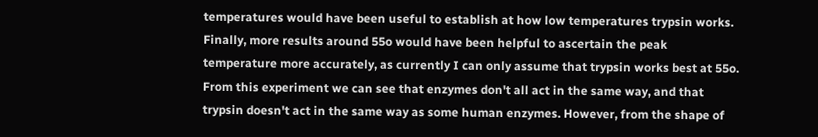temperatures would have been useful to establish at how low temperatures trypsin works. Finally, more results around 55o would have been helpful to ascertain the peak temperature more accurately, as currently I can only assume that trypsin works best at 55o. From this experiment we can see that enzymes don't all act in the same way, and that trypsin doesn't act in the same way as some human enzymes. However, from the shape of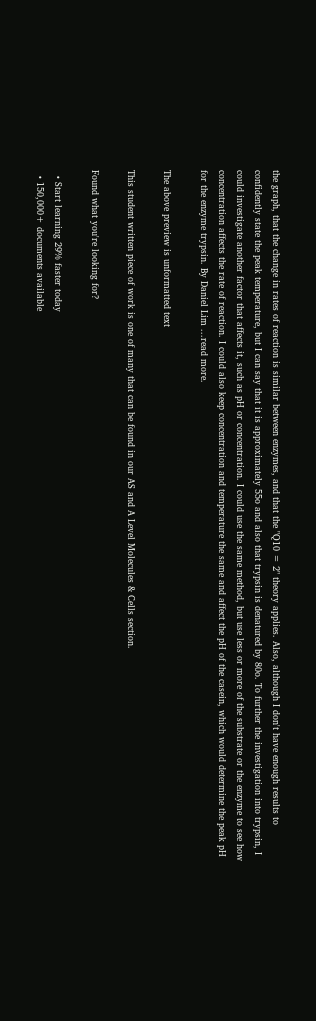the graph, that the change in rates of reaction is similar between enzymes, and that the "Q10 = 2" theory applies. Also, although I don't have enough results to confidently state the peak temperature, but I can say that it is approximately 55o and also that trypsin is denatured by 80o. To further the investigation into trypsin, I could investigate another factor that affects it, such as pH or concentration. I could use the same method, but use less or more of the substrate or the enzyme to see how concentration affects the rate of reaction. I could also keep concentration and temperature the same and affect the pH of the casein, which would determine the peak pH for the enzyme trypsin. By Daniel Lim ...read more.

The above preview is unformatted text

This student written piece of work is one of many that can be found in our AS and A Level Molecules & Cells section.

Found what you're looking for?

  • Start learning 29% faster today
  • 150,000+ documents available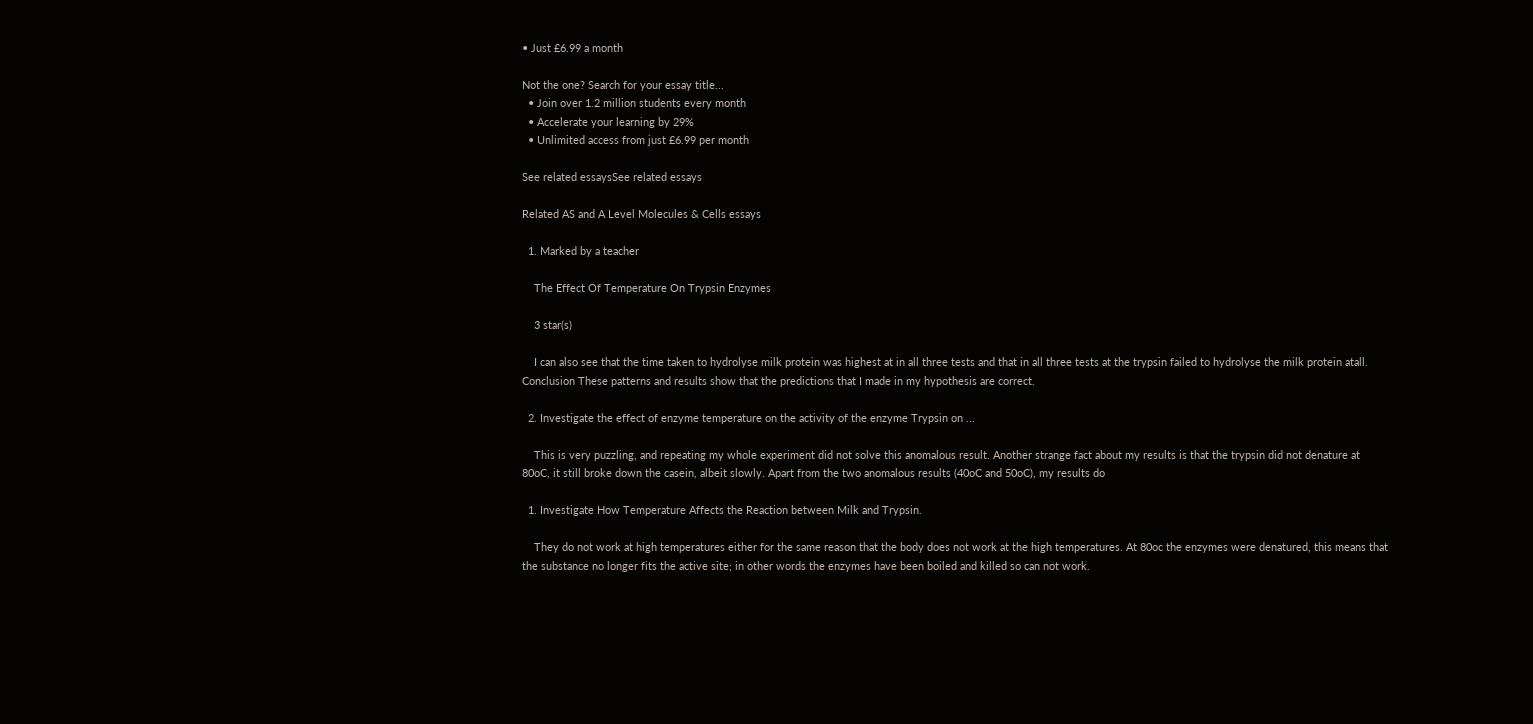• Just £6.99 a month

Not the one? Search for your essay title...
  • Join over 1.2 million students every month
  • Accelerate your learning by 29%
  • Unlimited access from just £6.99 per month

See related essaysSee related essays

Related AS and A Level Molecules & Cells essays

  1. Marked by a teacher

    The Effect Of Temperature On Trypsin Enzymes

    3 star(s)

    I can also see that the time taken to hydrolyse milk protein was highest at in all three tests and that in all three tests at the trypsin failed to hydrolyse the milk protein atall. Conclusion These patterns and results show that the predictions that I made in my hypothesis are correct.

  2. Investigate the effect of enzyme temperature on the activity of the enzyme Trypsin on ...

    This is very puzzling, and repeating my whole experiment did not solve this anomalous result. Another strange fact about my results is that the trypsin did not denature at 80oC, it still broke down the casein, albeit slowly. Apart from the two anomalous results (40oC and 50oC), my results do

  1. Investigate How Temperature Affects the Reaction between Milk and Trypsin.

    They do not work at high temperatures either for the same reason that the body does not work at the high temperatures. At 80oc the enzymes were denatured, this means that the substance no longer fits the active site; in other words the enzymes have been boiled and killed so can not work.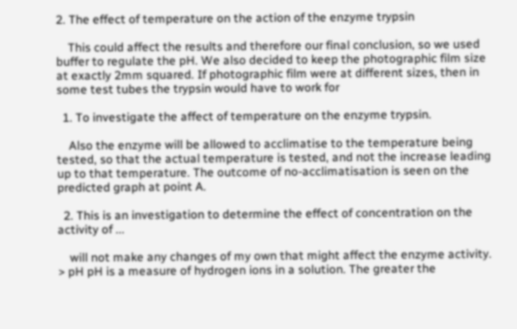2. The effect of temperature on the action of the enzyme trypsin

    This could affect the results and therefore our final conclusion, so we used buffer to regulate the pH. We also decided to keep the photographic film size at exactly 2mm squared. If photographic film were at different sizes, then in some test tubes the trypsin would have to work for

  1. To investigate the affect of temperature on the enzyme trypsin.

    Also the enzyme will be allowed to acclimatise to the temperature being tested, so that the actual temperature is tested, and not the increase leading up to that temperature. The outcome of no-acclimatisation is seen on the predicted graph at point A.

  2. This is an investigation to determine the effect of concentration on the activity of ...

    will not make any changes of my own that might affect the enzyme activity. > pH pH is a measure of hydrogen ions in a solution. The greater the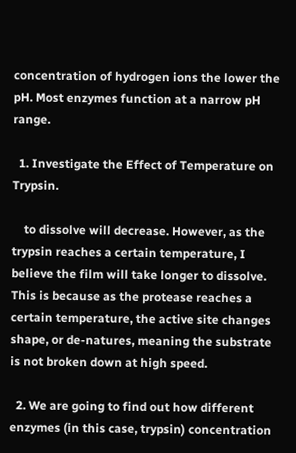concentration of hydrogen ions the lower the pH. Most enzymes function at a narrow pH range.

  1. Investigate the Effect of Temperature on Trypsin.

    to dissolve will decrease. However, as the trypsin reaches a certain temperature, I believe the film will take longer to dissolve. This is because as the protease reaches a certain temperature, the active site changes shape, or de-natures, meaning the substrate is not broken down at high speed.

  2. We are going to find out how different enzymes (in this case, trypsin) concentration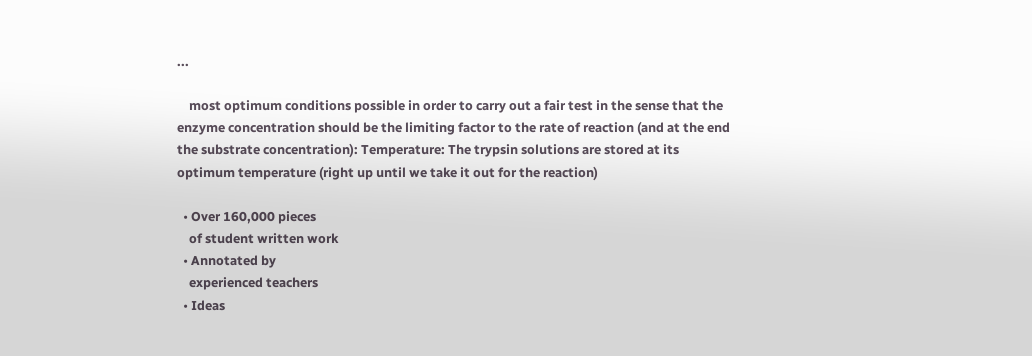...

    most optimum conditions possible in order to carry out a fair test in the sense that the enzyme concentration should be the limiting factor to the rate of reaction (and at the end the substrate concentration): Temperature: The trypsin solutions are stored at its optimum temperature (right up until we take it out for the reaction)

  • Over 160,000 pieces
    of student written work
  • Annotated by
    experienced teachers
  • Ideas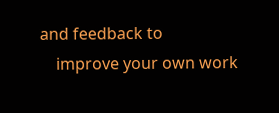and feedback to
    improve your own work